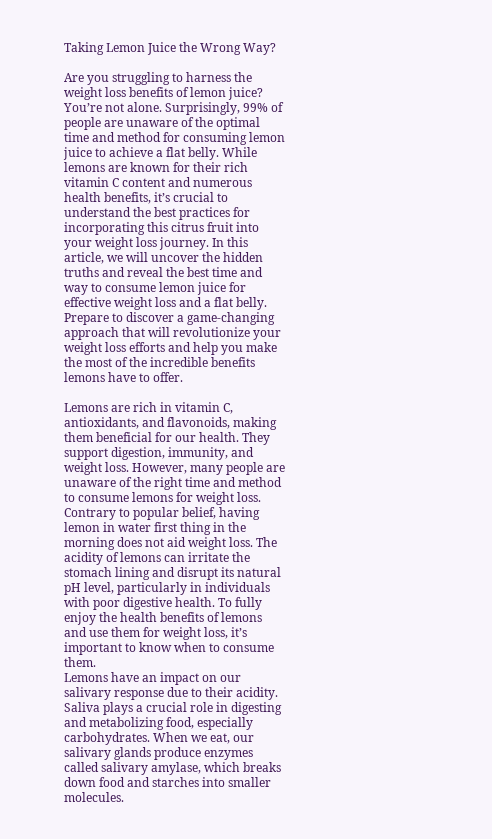Taking Lemon Juice the Wrong Way?

Are you struggling to harness the weight loss benefits of lemon juice? You’re not alone. Surprisingly, 99% of people are unaware of the optimal time and method for consuming lemon juice to achieve a flat belly. While lemons are known for their rich vitamin C content and numerous health benefits, it’s crucial to understand the best practices for incorporating this citrus fruit into your weight loss journey. In this article, we will uncover the hidden truths and reveal the best time and way to consume lemon juice for effective weight loss and a flat belly. Prepare to discover a game-changing approach that will revolutionize your weight loss efforts and help you make the most of the incredible benefits lemons have to offer.

Lemons are rich in vitamin C, antioxidants, and flavonoids, making them beneficial for our health. They support digestion, immunity, and weight loss. However, many people are unaware of the right time and method to consume lemons for weight loss.
Contrary to popular belief, having lemon in water first thing in the morning does not aid weight loss. The acidity of lemons can irritate the stomach lining and disrupt its natural pH level, particularly in individuals with poor digestive health. To fully enjoy the health benefits of lemons and use them for weight loss, it’s important to know when to consume them.
Lemons have an impact on our salivary response due to their acidity. Saliva plays a crucial role in digesting and metabolizing food, especially carbohydrates. When we eat, our salivary glands produce enzymes called salivary amylase, which breaks down food and starches into smaller molecules.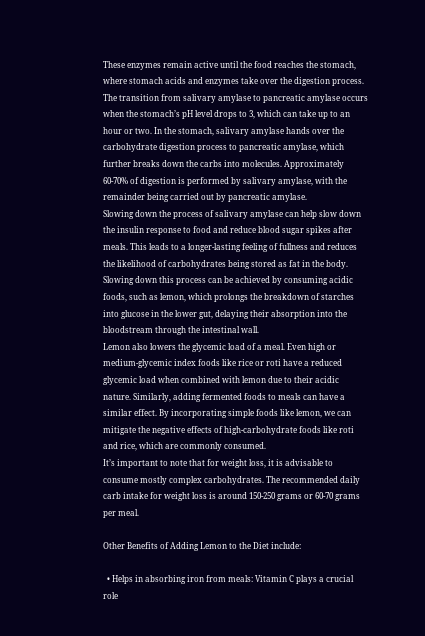These enzymes remain active until the food reaches the stomach, where stomach acids and enzymes take over the digestion process.
The transition from salivary amylase to pancreatic amylase occurs when the stomach’s pH level drops to 3, which can take up to an hour or two. In the stomach, salivary amylase hands over the carbohydrate digestion process to pancreatic amylase, which further breaks down the carbs into molecules. Approximately 60-70% of digestion is performed by salivary amylase, with the remainder being carried out by pancreatic amylase.
Slowing down the process of salivary amylase can help slow down the insulin response to food and reduce blood sugar spikes after meals. This leads to a longer-lasting feeling of fullness and reduces the likelihood of carbohydrates being stored as fat in the body. Slowing down this process can be achieved by consuming acidic foods, such as lemon, which prolongs the breakdown of starches into glucose in the lower gut, delaying their absorption into the bloodstream through the intestinal wall.
Lemon also lowers the glycemic load of a meal. Even high or medium-glycemic index foods like rice or roti have a reduced glycemic load when combined with lemon due to their acidic nature. Similarly, adding fermented foods to meals can have a similar effect. By incorporating simple foods like lemon, we can mitigate the negative effects of high-carbohydrate foods like roti and rice, which are commonly consumed.
It’s important to note that for weight loss, it is advisable to consume mostly complex carbohydrates. The recommended daily carb intake for weight loss is around 150-250 grams or 60-70 grams per meal.

Other Benefits of Adding Lemon to the Diet include:

  • Helps in absorbing iron from meals: Vitamin C plays a crucial role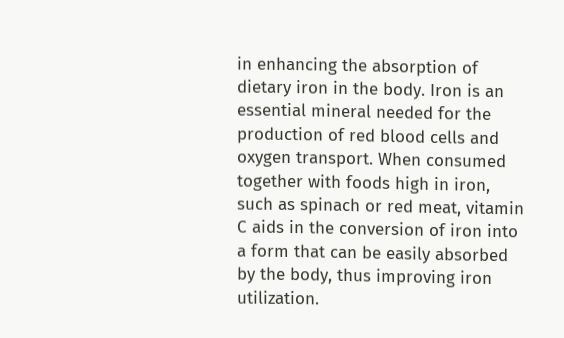in enhancing the absorption of dietary iron in the body. Iron is an essential mineral needed for the production of red blood cells and oxygen transport. When consumed together with foods high in iron, such as spinach or red meat, vitamin C aids in the conversion of iron into a form that can be easily absorbed by the body, thus improving iron utilization.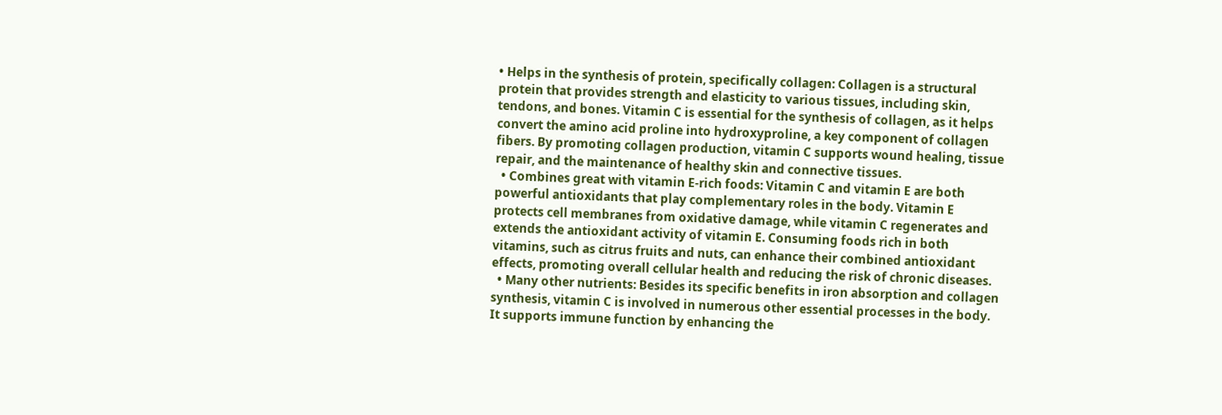• Helps in the synthesis of protein, specifically collagen: Collagen is a structural protein that provides strength and elasticity to various tissues, including skin, tendons, and bones. Vitamin C is essential for the synthesis of collagen, as it helps convert the amino acid proline into hydroxyproline, a key component of collagen fibers. By promoting collagen production, vitamin C supports wound healing, tissue repair, and the maintenance of healthy skin and connective tissues.
  • Combines great with vitamin E-rich foods: Vitamin C and vitamin E are both powerful antioxidants that play complementary roles in the body. Vitamin E protects cell membranes from oxidative damage, while vitamin C regenerates and extends the antioxidant activity of vitamin E. Consuming foods rich in both vitamins, such as citrus fruits and nuts, can enhance their combined antioxidant effects, promoting overall cellular health and reducing the risk of chronic diseases.
  • Many other nutrients: Besides its specific benefits in iron absorption and collagen synthesis, vitamin C is involved in numerous other essential processes in the body. It supports immune function by enhancing the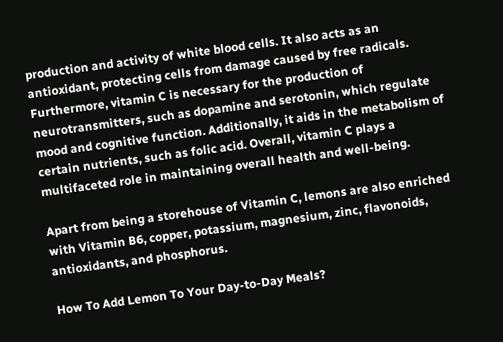production and activity of white blood cells. It also acts as an antioxidant, protecting cells from damage caused by free radicals. Furthermore, vitamin C is necessary for the production of neurotransmitters, such as dopamine and serotonin, which regulate mood and cognitive function. Additionally, it aids in the metabolism of certain nutrients, such as folic acid. Overall, vitamin C plays a multifaceted role in maintaining overall health and well-being.

Apart from being a storehouse of Vitamin C, lemons are also enriched with Vitamin B6, copper, potassium, magnesium, zinc, flavonoids, antioxidants, and phosphorus.

How To Add Lemon To Your Day-to-Day Meals?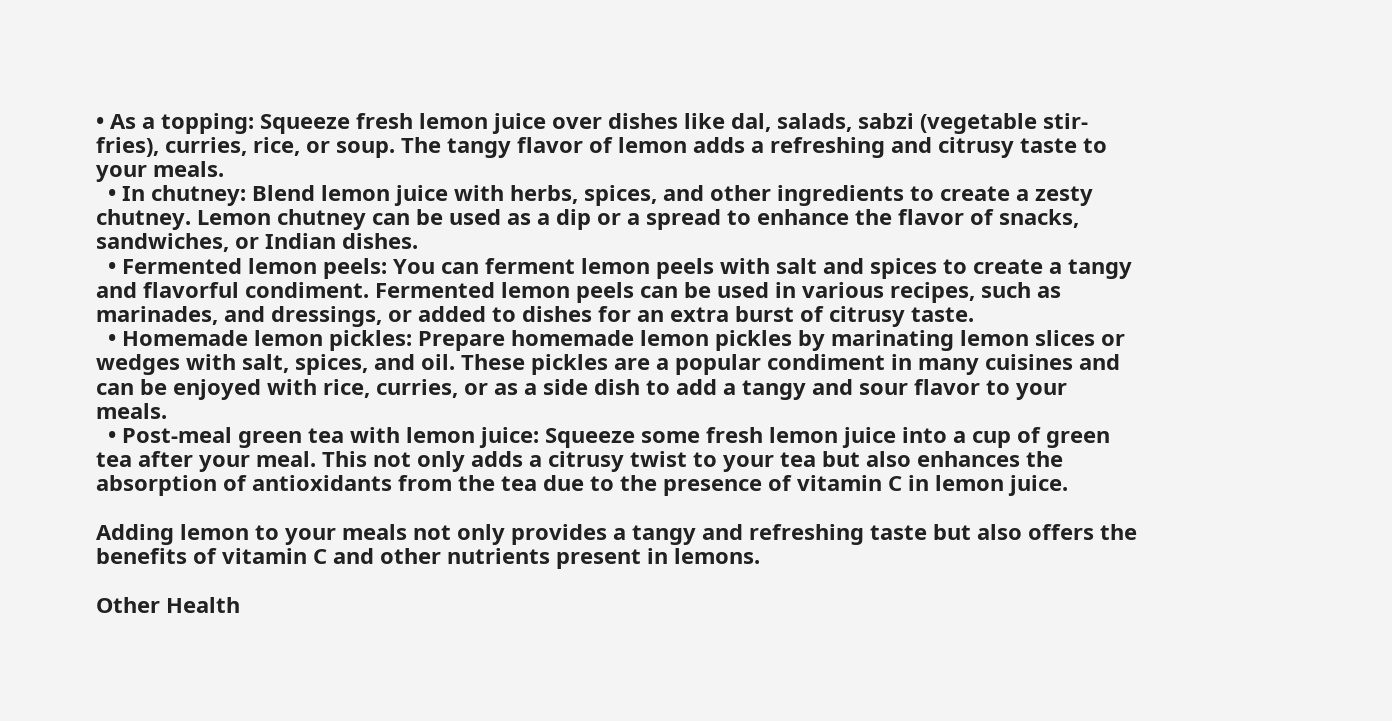• As a topping: Squeeze fresh lemon juice over dishes like dal, salads, sabzi (vegetable stir-fries), curries, rice, or soup. The tangy flavor of lemon adds a refreshing and citrusy taste to your meals.
  • In chutney: Blend lemon juice with herbs, spices, and other ingredients to create a zesty chutney. Lemon chutney can be used as a dip or a spread to enhance the flavor of snacks, sandwiches, or Indian dishes.
  • Fermented lemon peels: You can ferment lemon peels with salt and spices to create a tangy and flavorful condiment. Fermented lemon peels can be used in various recipes, such as marinades, and dressings, or added to dishes for an extra burst of citrusy taste.
  • Homemade lemon pickles: Prepare homemade lemon pickles by marinating lemon slices or wedges with salt, spices, and oil. These pickles are a popular condiment in many cuisines and can be enjoyed with rice, curries, or as a side dish to add a tangy and sour flavor to your meals.
  • Post-meal green tea with lemon juice: Squeeze some fresh lemon juice into a cup of green tea after your meal. This not only adds a citrusy twist to your tea but also enhances the absorption of antioxidants from the tea due to the presence of vitamin C in lemon juice.

Adding lemon to your meals not only provides a tangy and refreshing taste but also offers the benefits of vitamin C and other nutrients present in lemons.

Other Health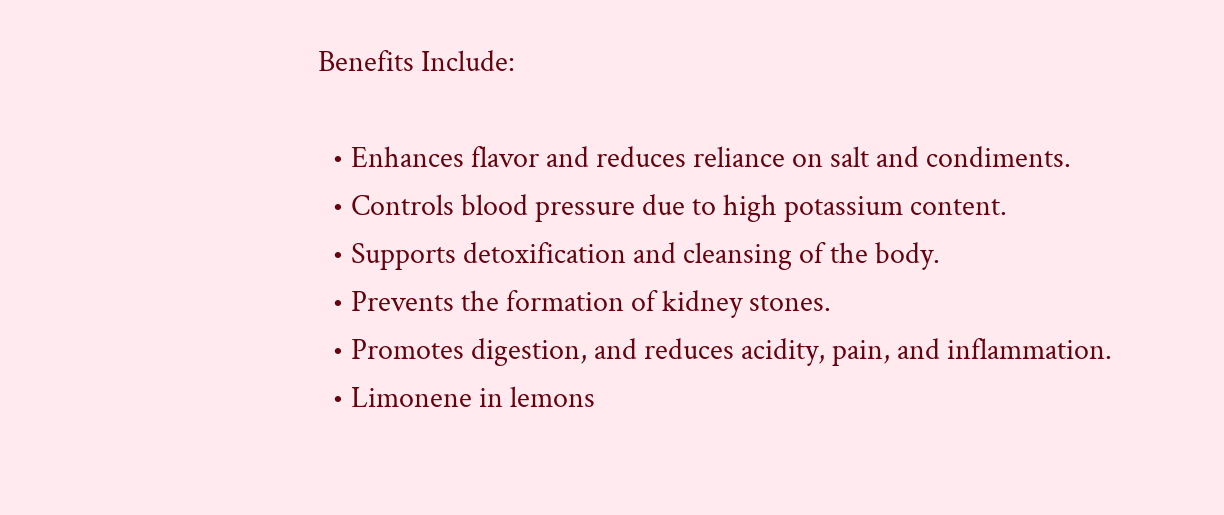Benefits Include:

  • Enhances flavor and reduces reliance on salt and condiments.
  • Controls blood pressure due to high potassium content.
  • Supports detoxification and cleansing of the body.
  • Prevents the formation of kidney stones.
  • Promotes digestion, and reduces acidity, pain, and inflammation.
  • Limonene in lemons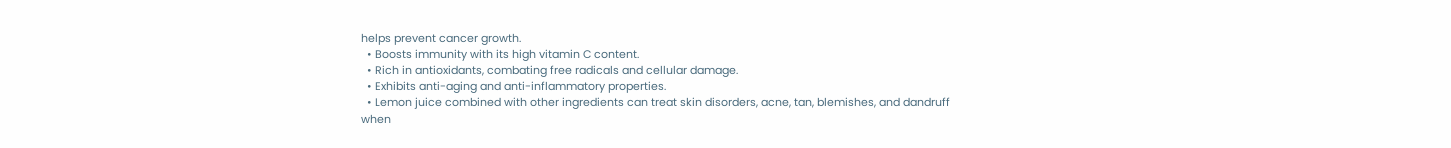helps prevent cancer growth.
  • Boosts immunity with its high vitamin C content.
  • Rich in antioxidants, combating free radicals and cellular damage.
  • Exhibits anti-aging and anti-inflammatory properties.
  • Lemon juice combined with other ingredients can treat skin disorders, acne, tan, blemishes, and dandruff when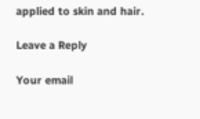applied to skin and hair.

Leave a Reply

Your email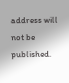address will not be published.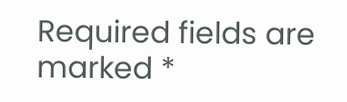Required fields are marked *